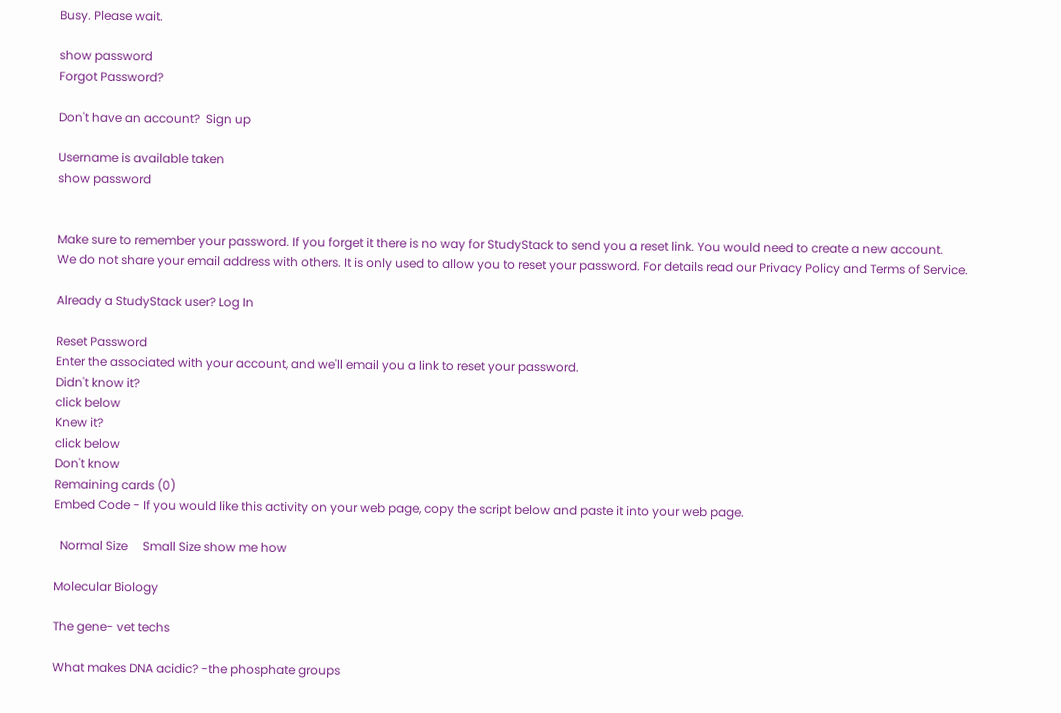Busy. Please wait.

show password
Forgot Password?

Don't have an account?  Sign up

Username is available taken
show password


Make sure to remember your password. If you forget it there is no way for StudyStack to send you a reset link. You would need to create a new account.
We do not share your email address with others. It is only used to allow you to reset your password. For details read our Privacy Policy and Terms of Service.

Already a StudyStack user? Log In

Reset Password
Enter the associated with your account, and we'll email you a link to reset your password.
Didn't know it?
click below
Knew it?
click below
Don't know
Remaining cards (0)
Embed Code - If you would like this activity on your web page, copy the script below and paste it into your web page.

  Normal Size     Small Size show me how

Molecular Biology

The gene- vet techs

What makes DNA acidic? -the phosphate groups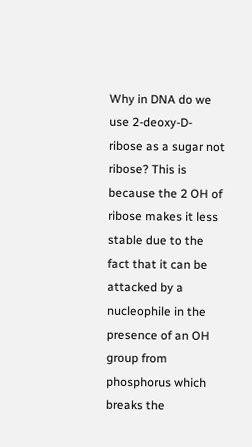Why in DNA do we use 2-deoxy-D-ribose as a sugar not ribose? This is because the 2 OH of ribose makes it less stable due to the fact that it can be attacked by a nucleophile in the presence of an OH group from phosphorus which breaks the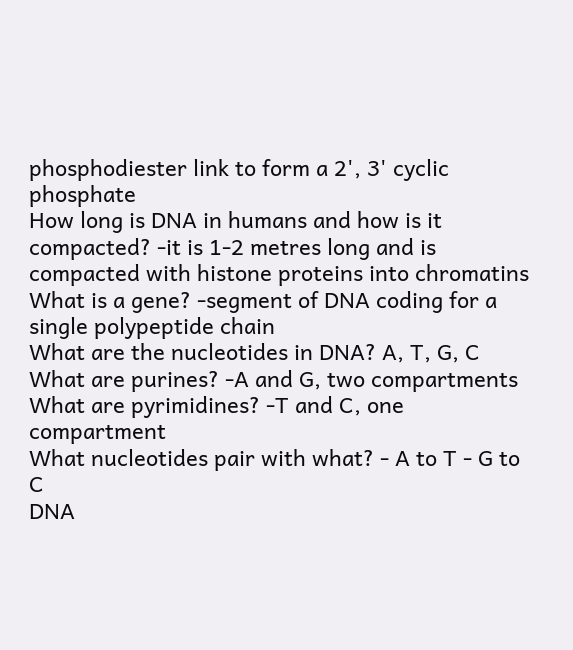phosphodiester link to form a 2', 3' cyclic phosphate
How long is DNA in humans and how is it compacted? -it is 1-2 metres long and is compacted with histone proteins into chromatins
What is a gene? -segment of DNA coding for a single polypeptide chain
What are the nucleotides in DNA? A, T, G, C
What are purines? -A and G, two compartments
What are pyrimidines? -T and C, one compartment
What nucleotides pair with what? - A to T - G to C
DNA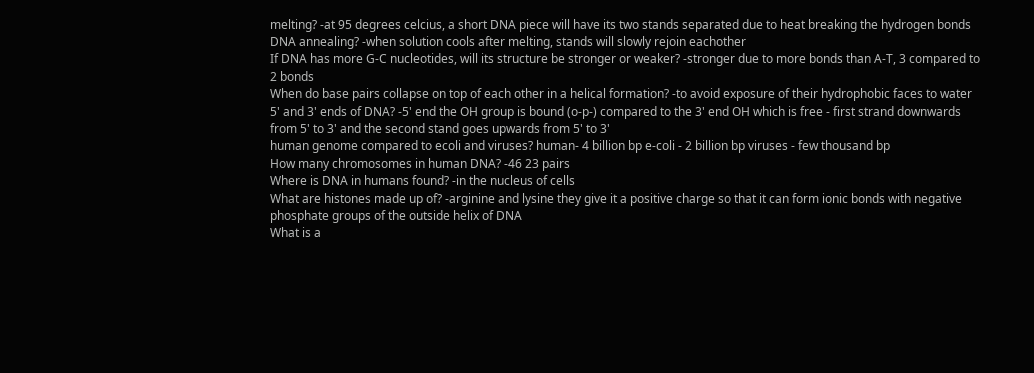melting? -at 95 degrees celcius, a short DNA piece will have its two stands separated due to heat breaking the hydrogen bonds
DNA annealing? -when solution cools after melting, stands will slowly rejoin eachother
If DNA has more G-C nucleotides, will its structure be stronger or weaker? -stronger due to more bonds than A-T, 3 compared to 2 bonds
When do base pairs collapse on top of each other in a helical formation? -to avoid exposure of their hydrophobic faces to water
5' and 3' ends of DNA? -5' end the OH group is bound (o-p-) compared to the 3' end OH which is free - first strand downwards from 5' to 3' and the second stand goes upwards from 5' to 3'
human genome compared to ecoli and viruses? human- 4 billion bp e-coli - 2 billion bp viruses - few thousand bp
How many chromosomes in human DNA? -46 23 pairs
Where is DNA in humans found? -in the nucleus of cells
What are histones made up of? -arginine and lysine they give it a positive charge so that it can form ionic bonds with negative phosphate groups of the outside helix of DNA
What is a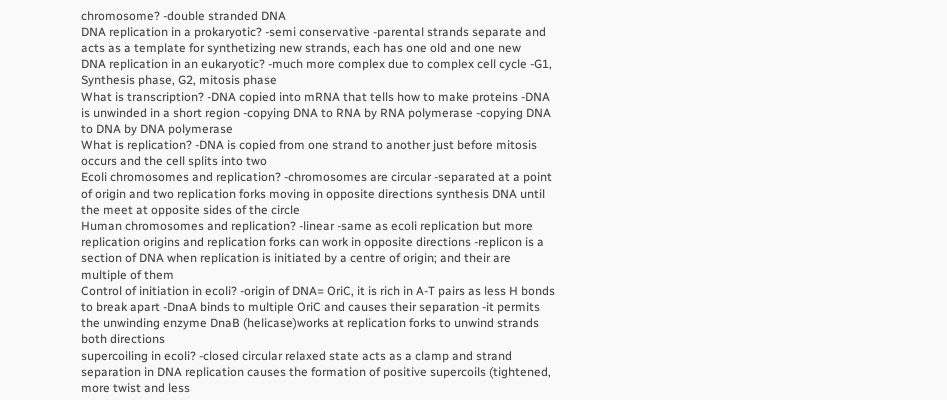chromosome? -double stranded DNA
DNA replication in a prokaryotic? -semi conservative -parental strands separate and acts as a template for synthetizing new strands, each has one old and one new
DNA replication in an eukaryotic? -much more complex due to complex cell cycle -G1, Synthesis phase, G2, mitosis phase
What is transcription? -DNA copied into mRNA that tells how to make proteins -DNA is unwinded in a short region -copying DNA to RNA by RNA polymerase -copying DNA to DNA by DNA polymerase
What is replication? -DNA is copied from one strand to another just before mitosis occurs and the cell splits into two
Ecoli chromosomes and replication? -chromosomes are circular -separated at a point of origin and two replication forks moving in opposite directions synthesis DNA until the meet at opposite sides of the circle
Human chromosomes and replication? -linear -same as ecoli replication but more replication origins and replication forks can work in opposite directions -replicon is a section of DNA when replication is initiated by a centre of origin; and their are multiple of them
Control of initiation in ecoli? -origin of DNA= OriC, it is rich in A-T pairs as less H bonds to break apart -DnaA binds to multiple OriC and causes their separation -it permits the unwinding enzyme DnaB (helicase)works at replication forks to unwind strands both directions
supercoiling in ecoli? -closed circular relaxed state acts as a clamp and strand separation in DNA replication causes the formation of positive supercoils (tightened, more twist and less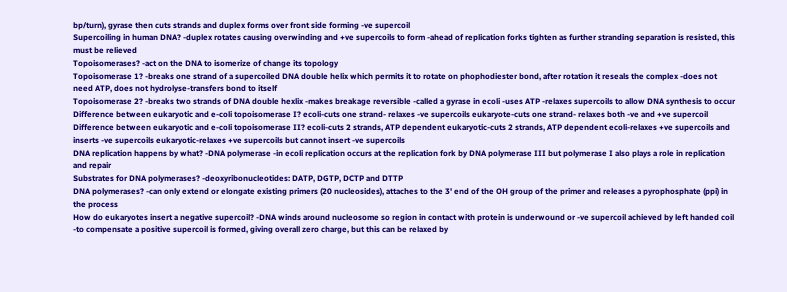bp/turn), gyrase then cuts strands and duplex forms over front side forming -ve supercoil
Supercoiling in human DNA? -duplex rotates causing overwinding and +ve supercoils to form -ahead of replication forks tighten as further stranding separation is resisted, this must be relieved
Topoisomerases? -act on the DNA to isomerize of change its topology
Topoisomerase 1? -breaks one strand of a supercoiled DNA double helix which permits it to rotate on phophodiester bond, after rotation it reseals the complex -does not need ATP, does not hydrolyse-transfers bond to itself
Topoisomerase 2? -breaks two strands of DNA double hexlix -makes breakage reversible -called a gyrase in ecoli -uses ATP -relaxes supercoils to allow DNA synthesis to occur
Difference between eukaryotic and e-coli topoisomerase I? ecoli-cuts one strand- relaxes -ve supercoils eukaryote-cuts one strand- relaxes both -ve and +ve supercoil
Difference between eukaryotic and e-coli topoisomerase II? ecoli-cuts 2 strands, ATP dependent eukaryotic-cuts 2 strands, ATP dependent ecoli-relaxes +ve supercoils and inserts -ve supercoils eukaryotic-relaxes +ve supercoils but cannot insert -ve supercoils
DNA replication happens by what? -DNA polymerase -in ecoli replication occurs at the replication fork by DNA polymerase III but polymerase I also plays a role in replication and repair
Substrates for DNA polymerases? -deoxyribonucleotides: DATP, DGTP, DCTP and DTTP
DNA polymerases? -can only extend or elongate existing primers (20 nucleosides), attaches to the 3' end of the OH group of the primer and releases a pyrophosphate (ppi) in the process
How do eukaryotes insert a negative supercoil? -DNA winds around nucleosome so region in contact with protein is underwound or -ve supercoil achieved by left handed coil -to compensate a positive supercoil is formed, giving overall zero charge, but this can be relaxed by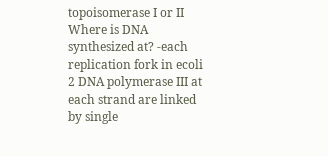topoisomerase I or II
Where is DNA synthesized at? -each replication fork in ecoli 2 DNA polymerase III at each strand are linked by single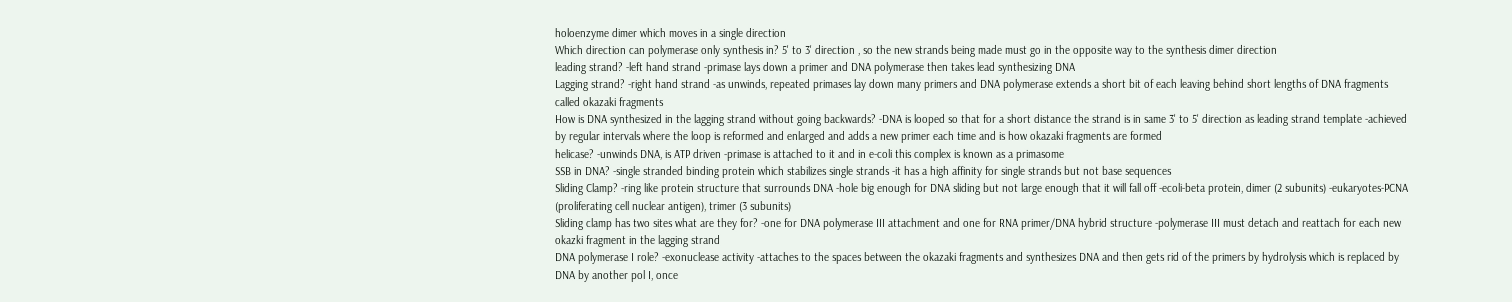holoenzyme dimer which moves in a single direction
Which direction can polymerase only synthesis in? 5' to 3' direction , so the new strands being made must go in the opposite way to the synthesis dimer direction
leading strand? -left hand strand -primase lays down a primer and DNA polymerase then takes lead synthesizing DNA
Lagging strand? -right hand strand -as unwinds, repeated primases lay down many primers and DNA polymerase extends a short bit of each leaving behind short lengths of DNA fragments called okazaki fragments
How is DNA synthesized in the lagging strand without going backwards? -DNA is looped so that for a short distance the strand is in same 3' to 5' direction as leading strand template -achieved by regular intervals where the loop is reformed and enlarged and adds a new primer each time and is how okazaki fragments are formed
helicase? -unwinds DNA, is ATP driven -primase is attached to it and in e-coli this complex is known as a primasome
SSB in DNA? -single stranded binding protein which stabilizes single strands -it has a high affinity for single strands but not base sequences
Sliding Clamp? -ring like protein structure that surrounds DNA -hole big enough for DNA sliding but not large enough that it will fall off -ecoli-beta protein, dimer (2 subunits) -eukaryotes-PCNA (proliferating cell nuclear antigen), trimer (3 subunits)
Sliding clamp has two sites what are they for? -one for DNA polymerase III attachment and one for RNA primer/DNA hybrid structure -polymerase III must detach and reattach for each new okazki fragment in the lagging strand
DNA polymerase I role? -exonuclease activity -attaches to the spaces between the okazaki fragments and synthesizes DNA and then gets rid of the primers by hydrolysis which is replaced by DNA by another pol I, once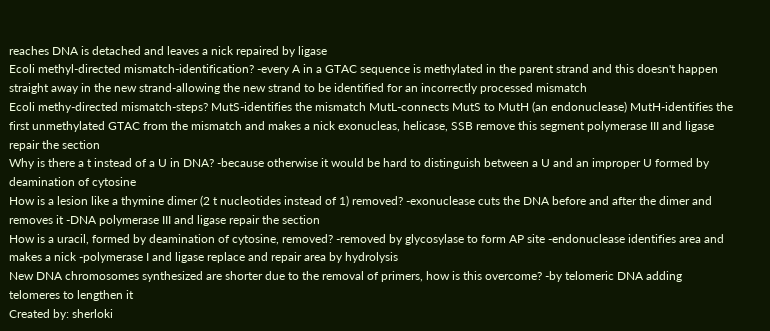reaches DNA is detached and leaves a nick repaired by ligase
Ecoli methyl-directed mismatch-identification? -every A in a GTAC sequence is methylated in the parent strand and this doesn't happen straight away in the new strand-allowing the new strand to be identified for an incorrectly processed mismatch
Ecoli methy-directed mismatch-steps? MutS-identifies the mismatch MutL-connects MutS to MutH (an endonuclease) MutH-identifies the first unmethylated GTAC from the mismatch and makes a nick exonucleas, helicase, SSB remove this segment polymerase III and ligase repair the section
Why is there a t instead of a U in DNA? -because otherwise it would be hard to distinguish between a U and an improper U formed by deamination of cytosine
How is a lesion like a thymine dimer (2 t nucleotides instead of 1) removed? -exonuclease cuts the DNA before and after the dimer and removes it -DNA polymerase III and ligase repair the section
How is a uracil, formed by deamination of cytosine, removed? -removed by glycosylase to form AP site -endonuclease identifies area and makes a nick -polymerase I and ligase replace and repair area by hydrolysis
New DNA chromosomes synthesized are shorter due to the removal of primers, how is this overcome? -by telomeric DNA adding telomeres to lengthen it
Created by: sherloki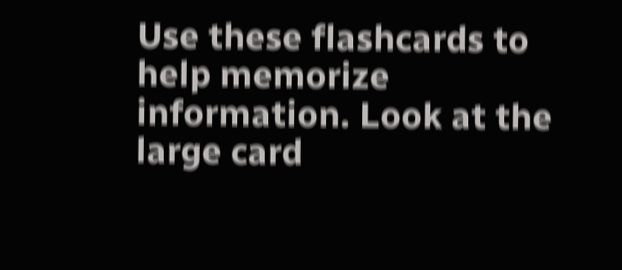Use these flashcards to help memorize information. Look at the large card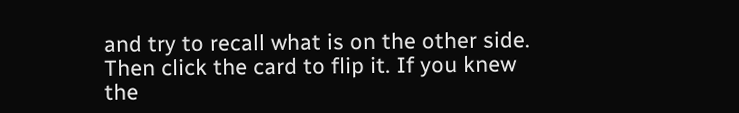and try to recall what is on the other side. Then click the card to flip it. If you knew the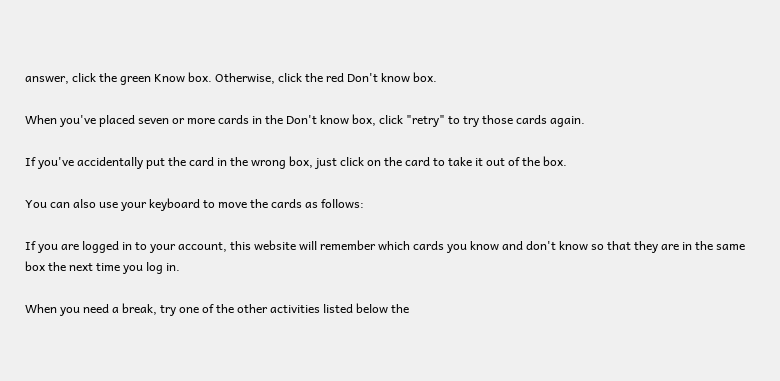answer, click the green Know box. Otherwise, click the red Don't know box.

When you've placed seven or more cards in the Don't know box, click "retry" to try those cards again.

If you've accidentally put the card in the wrong box, just click on the card to take it out of the box.

You can also use your keyboard to move the cards as follows:

If you are logged in to your account, this website will remember which cards you know and don't know so that they are in the same box the next time you log in.

When you need a break, try one of the other activities listed below the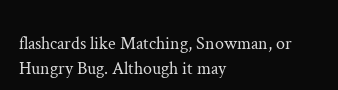flashcards like Matching, Snowman, or Hungry Bug. Although it may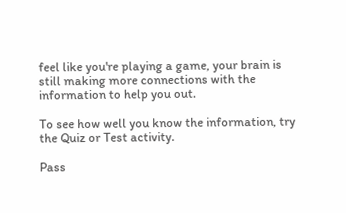feel like you're playing a game, your brain is still making more connections with the information to help you out.

To see how well you know the information, try the Quiz or Test activity.

Pass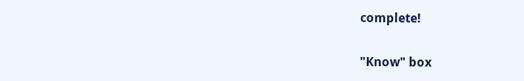complete!

"Know" box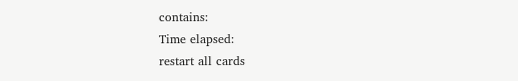contains:
Time elapsed:
restart all cards